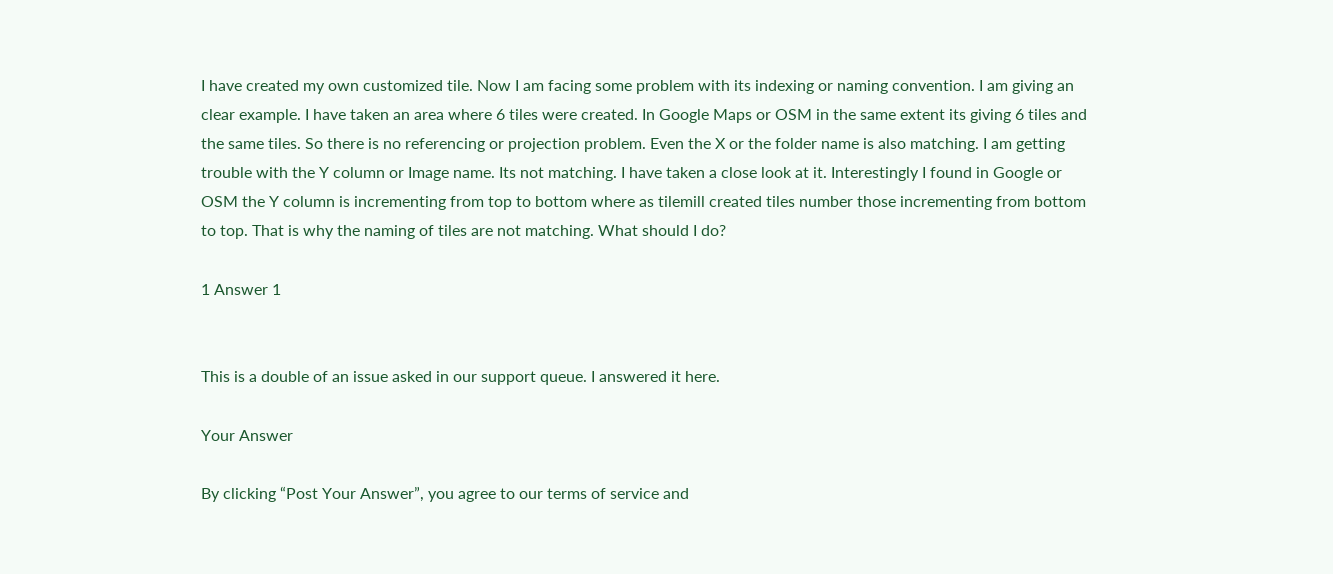I have created my own customized tile. Now I am facing some problem with its indexing or naming convention. I am giving an clear example. I have taken an area where 6 tiles were created. In Google Maps or OSM in the same extent its giving 6 tiles and the same tiles. So there is no referencing or projection problem. Even the X or the folder name is also matching. I am getting trouble with the Y column or Image name. Its not matching. I have taken a close look at it. Interestingly I found in Google or OSM the Y column is incrementing from top to bottom where as tilemill created tiles number those incrementing from bottom to top. That is why the naming of tiles are not matching. What should I do?

1 Answer 1


This is a double of an issue asked in our support queue. I answered it here.

Your Answer

By clicking “Post Your Answer”, you agree to our terms of service and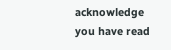acknowledge you have read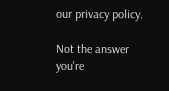our privacy policy.

Not the answer you're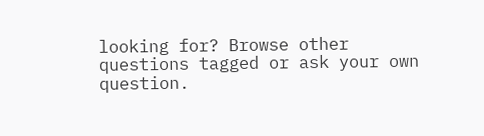looking for? Browse other questions tagged or ask your own question.